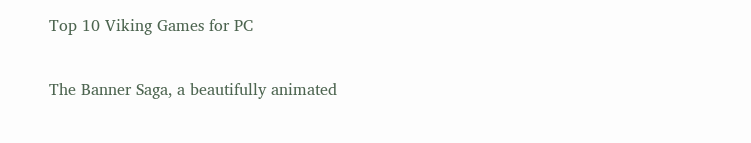Top 10 Viking Games for PC

The Banner Saga, a beautifully animated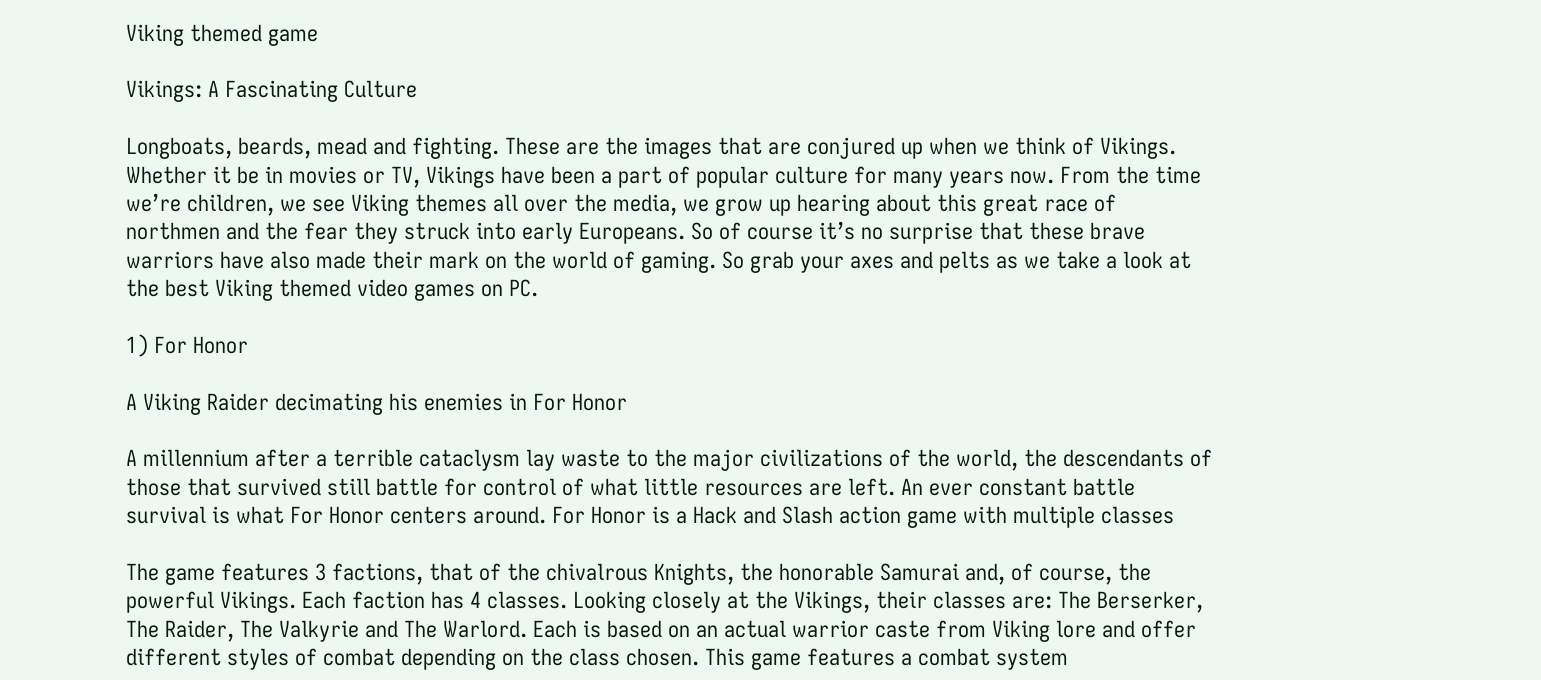Viking themed game

Vikings: A Fascinating Culture

Longboats, beards, mead and fighting. These are the images that are conjured up when we think of Vikings. Whether it be in movies or TV, Vikings have been a part of popular culture for many years now. From the time we’re children, we see Viking themes all over the media, we grow up hearing about this great race of northmen and the fear they struck into early Europeans. So of course it’s no surprise that these brave warriors have also made their mark on the world of gaming. So grab your axes and pelts as we take a look at the best Viking themed video games on PC.

1) For Honor

A Viking Raider decimating his enemies in For Honor

A millennium after a terrible cataclysm lay waste to the major civilizations of the world, the descendants of those that survived still battle for control of what little resources are left. An ever constant battle survival is what For Honor centers around. For Honor is a Hack and Slash action game with multiple classes

The game features 3 factions, that of the chivalrous Knights, the honorable Samurai and, of course, the powerful Vikings. Each faction has 4 classes. Looking closely at the Vikings, their classes are: The Berserker, The Raider, The Valkyrie and The Warlord. Each is based on an actual warrior caste from Viking lore and offer different styles of combat depending on the class chosen. This game features a combat system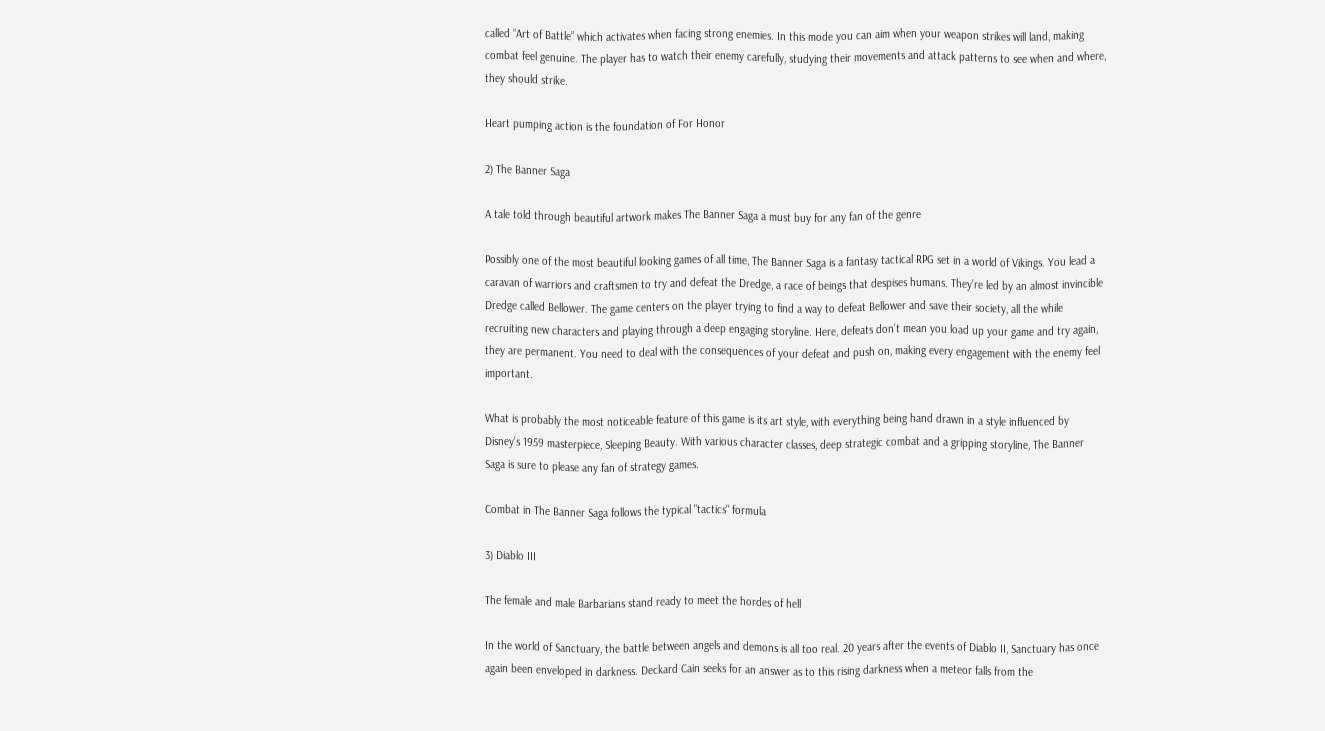called “Art of Battle” which activates when facing strong enemies. In this mode you can aim when your weapon strikes will land, making combat feel genuine. The player has to watch their enemy carefully, studying their movements and attack patterns to see when and where, they should strike.

Heart pumping action is the foundation of For Honor

2) The Banner Saga

A tale told through beautiful artwork makes The Banner Saga a must buy for any fan of the genre

Possibly one of the most beautiful looking games of all time, The Banner Saga is a fantasy tactical RPG set in a world of Vikings. You lead a caravan of warriors and craftsmen to try and defeat the Dredge, a race of beings that despises humans. They’re led by an almost invincible Dredge called Bellower. The game centers on the player trying to find a way to defeat Bellower and save their society, all the while recruiting new characters and playing through a deep engaging storyline. Here, defeats don’t mean you load up your game and try again, they are permanent. You need to deal with the consequences of your defeat and push on, making every engagement with the enemy feel important.

What is probably the most noticeable feature of this game is its art style, with everything being hand drawn in a style influenced by Disney’s 1959 masterpiece, Sleeping Beauty. With various character classes, deep strategic combat and a gripping storyline, The Banner Saga is sure to please any fan of strategy games.

Combat in The Banner Saga follows the typical "tactics" formula

3) Diablo III

The female and male Barbarians stand ready to meet the hordes of hell

In the world of Sanctuary, the battle between angels and demons is all too real. 20 years after the events of Diablo II, Sanctuary has once again been enveloped in darkness. Deckard Cain seeks for an answer as to this rising darkness when a meteor falls from the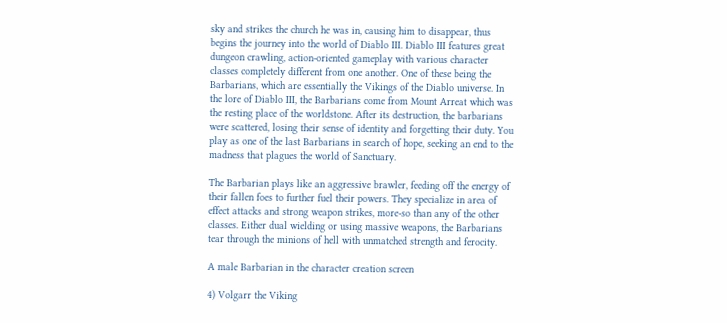sky and strikes the church he was in, causing him to disappear, thus begins the journey into the world of Diablo III. Diablo III features great dungeon crawling, action-oriented gameplay with various character classes completely different from one another. One of these being the Barbarians, which are essentially the Vikings of the Diablo universe. In the lore of Diablo III, the Barbarians come from Mount Arreat which was the resting place of the worldstone. After its destruction, the barbarians were scattered, losing their sense of identity and forgetting their duty. You play as one of the last Barbarians in search of hope, seeking an end to the madness that plagues the world of Sanctuary.

The Barbarian plays like an aggressive brawler, feeding off the energy of their fallen foes to further fuel their powers. They specialize in area of effect attacks and strong weapon strikes, more-so than any of the other classes. Either dual wielding or using massive weapons, the Barbarians tear through the minions of hell with unmatched strength and ferocity.

A male Barbarian in the character creation screen

4) Volgarr the Viking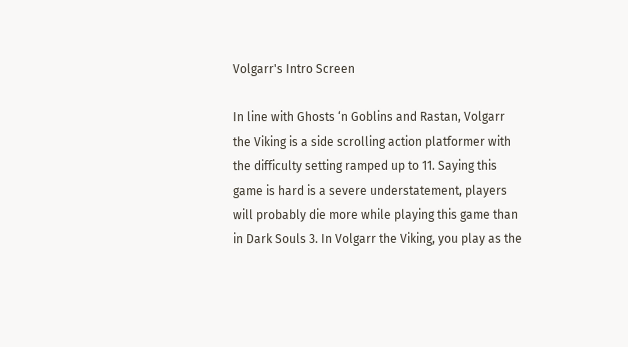Volgarr's Intro Screen

In line with Ghosts ‘n Goblins and Rastan, Volgarr the Viking is a side scrolling action platformer with the difficulty setting ramped up to 11. Saying this game is hard is a severe understatement, players will probably die more while playing this game than in Dark Souls 3. In Volgarr the Viking, you play as the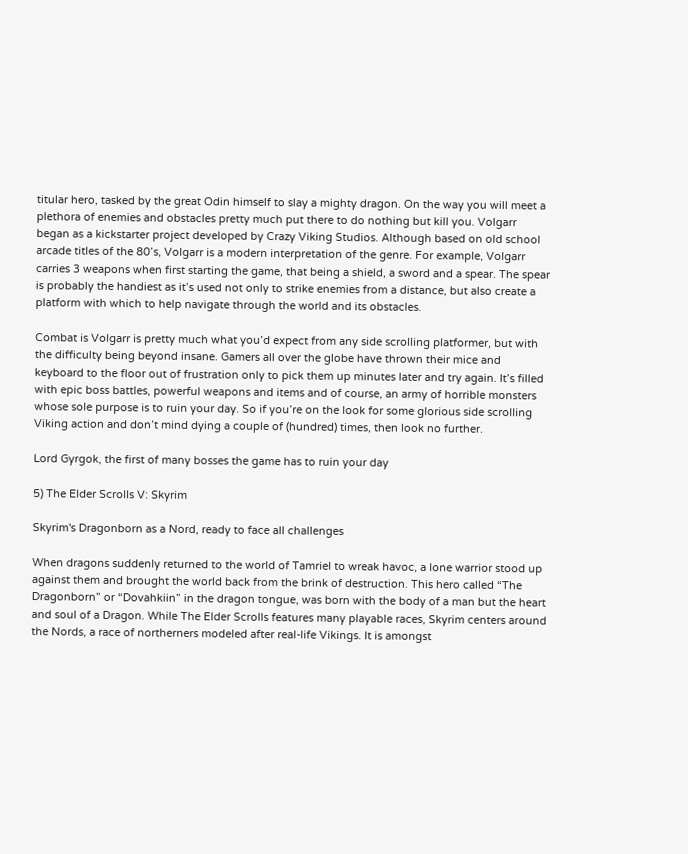titular hero, tasked by the great Odin himself to slay a mighty dragon. On the way you will meet a plethora of enemies and obstacles pretty much put there to do nothing but kill you. Volgarr began as a kickstarter project developed by Crazy Viking Studios. Although based on old school arcade titles of the 80’s, Volgarr is a modern interpretation of the genre. For example, Volgarr carries 3 weapons when first starting the game, that being a shield, a sword and a spear. The spear is probably the handiest as it’s used not only to strike enemies from a distance, but also create a platform with which to help navigate through the world and its obstacles.

Combat is Volgarr is pretty much what you’d expect from any side scrolling platformer, but with the difficulty being beyond insane. Gamers all over the globe have thrown their mice and keyboard to the floor out of frustration only to pick them up minutes later and try again. It’s filled with epic boss battles, powerful weapons and items and of course, an army of horrible monsters whose sole purpose is to ruin your day. So if you’re on the look for some glorious side scrolling Viking action and don’t mind dying a couple of (hundred) times, then look no further.

Lord Gyrgok, the first of many bosses the game has to ruin your day

5) The Elder Scrolls V: Skyrim

Skyrim's Dragonborn as a Nord, ready to face all challenges

When dragons suddenly returned to the world of Tamriel to wreak havoc, a lone warrior stood up against them and brought the world back from the brink of destruction. This hero called “The Dragonborn” or “Dovahkiin” in the dragon tongue, was born with the body of a man but the heart and soul of a Dragon. While The Elder Scrolls features many playable races, Skyrim centers around the Nords, a race of northerners modeled after real-life Vikings. It is amongst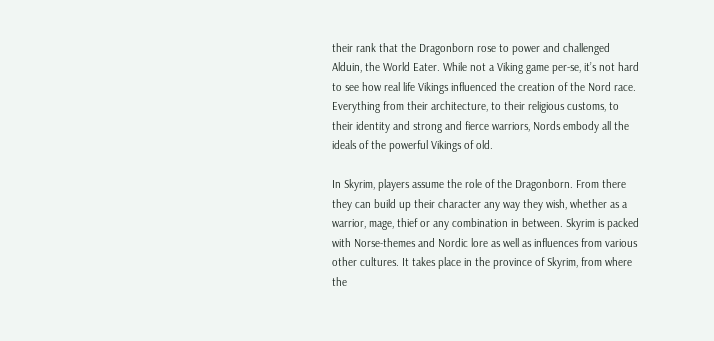their rank that the Dragonborn rose to power and challenged Alduin, the World Eater. While not a Viking game per-se, it’s not hard to see how real life Vikings influenced the creation of the Nord race. Everything from their architecture, to their religious customs, to their identity and strong and fierce warriors, Nords embody all the ideals of the powerful Vikings of old.

In Skyrim, players assume the role of the Dragonborn. From there they can build up their character any way they wish, whether as a warrior, mage, thief or any combination in between. Skyrim is packed with Norse-themes and Nordic lore as well as influences from various other cultures. It takes place in the province of Skyrim, from where the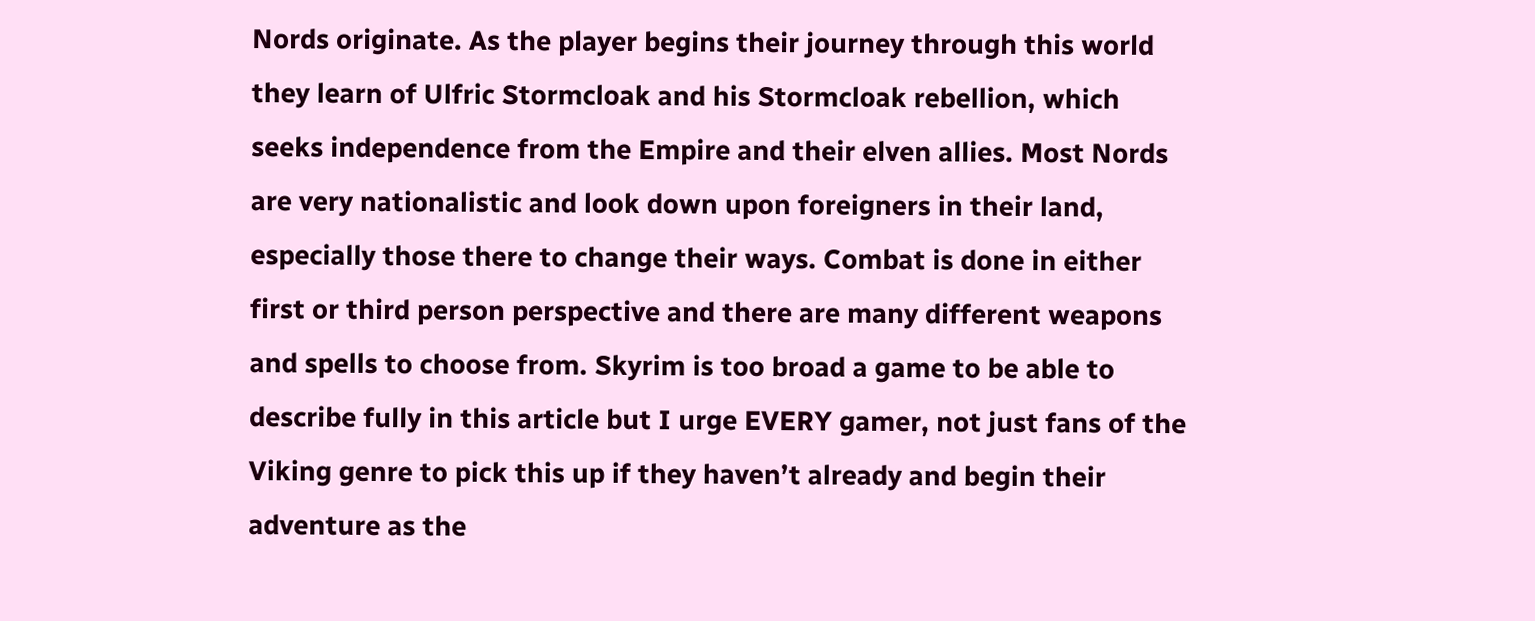Nords originate. As the player begins their journey through this world they learn of Ulfric Stormcloak and his Stormcloak rebellion, which seeks independence from the Empire and their elven allies. Most Nords are very nationalistic and look down upon foreigners in their land, especially those there to change their ways. Combat is done in either first or third person perspective and there are many different weapons and spells to choose from. Skyrim is too broad a game to be able to describe fully in this article but I urge EVERY gamer, not just fans of the Viking genre to pick this up if they haven’t already and begin their adventure as the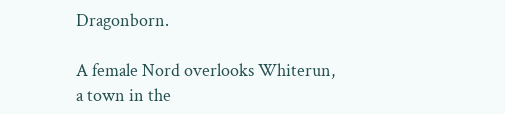Dragonborn.

A female Nord overlooks Whiterun, a town in the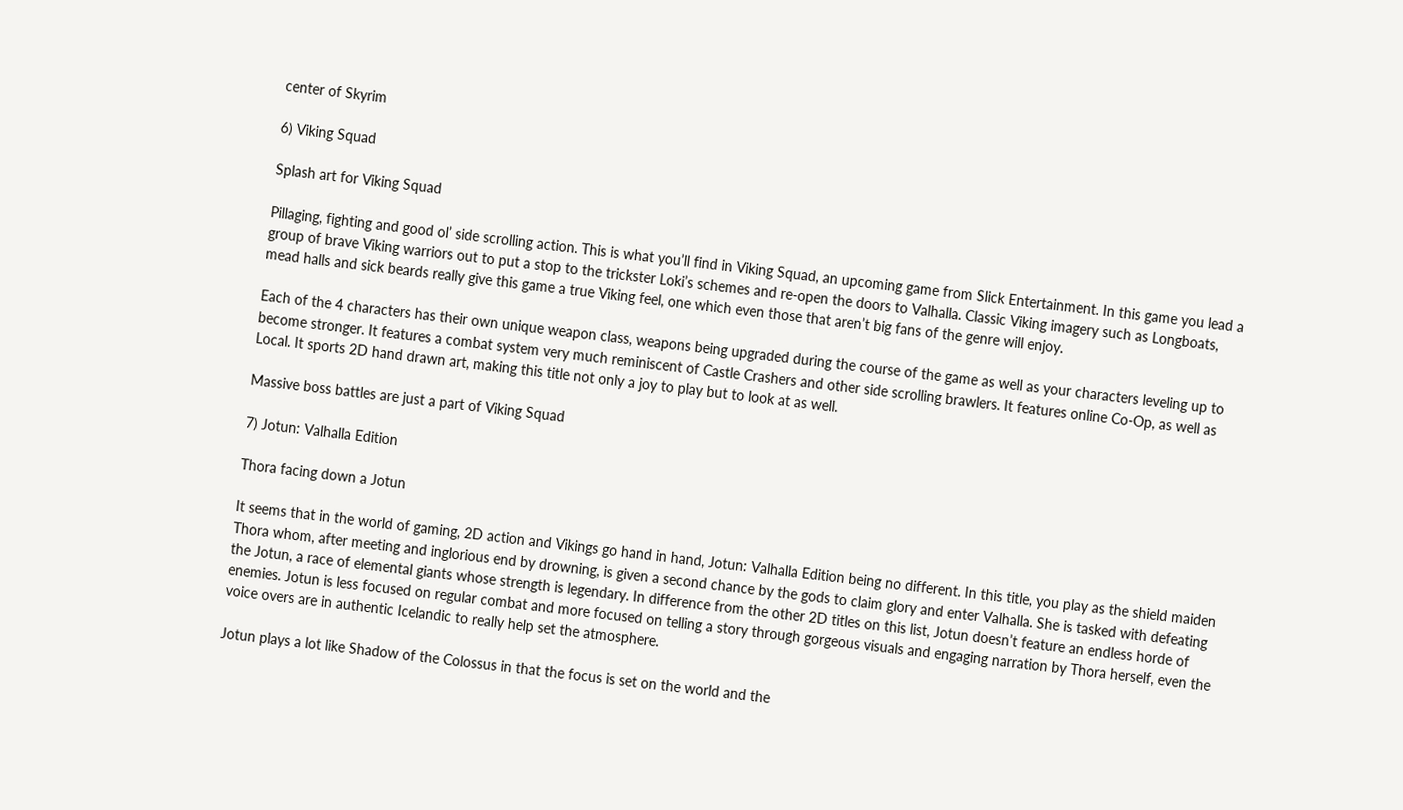center of Skyrim

6) Viking Squad

Splash art for Viking Squad

Pillaging, fighting and good ol’ side scrolling action. This is what you’ll find in Viking Squad, an upcoming game from Slick Entertainment. In this game you lead a group of brave Viking warriors out to put a stop to the trickster Loki’s schemes and re-open the doors to Valhalla. Classic Viking imagery such as Longboats, mead halls and sick beards really give this game a true Viking feel, one which even those that aren’t big fans of the genre will enjoy.

Each of the 4 characters has their own unique weapon class, weapons being upgraded during the course of the game as well as your characters leveling up to become stronger. It features a combat system very much reminiscent of Castle Crashers and other side scrolling brawlers. It features online Co-Op, as well as Local. It sports 2D hand drawn art, making this title not only a joy to play but to look at as well.

Massive boss battles are just a part of Viking Squad

7) Jotun: Valhalla Edition

Thora facing down a Jotun

It seems that in the world of gaming, 2D action and Vikings go hand in hand, Jotun: Valhalla Edition being no different. In this title, you play as the shield maiden Thora whom, after meeting and inglorious end by drowning, is given a second chance by the gods to claim glory and enter Valhalla. She is tasked with defeating the Jotun, a race of elemental giants whose strength is legendary. In difference from the other 2D titles on this list, Jotun doesn’t feature an endless horde of enemies. Jotun is less focused on regular combat and more focused on telling a story through gorgeous visuals and engaging narration by Thora herself, even the voice overs are in authentic Icelandic to really help set the atmosphere.

Jotun plays a lot like Shadow of the Colossus in that the focus is set on the world and the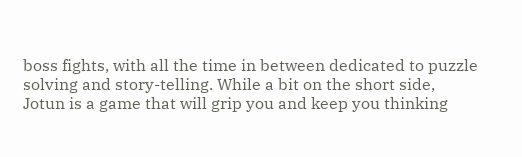boss fights, with all the time in between dedicated to puzzle solving and story-telling. While a bit on the short side, Jotun is a game that will grip you and keep you thinking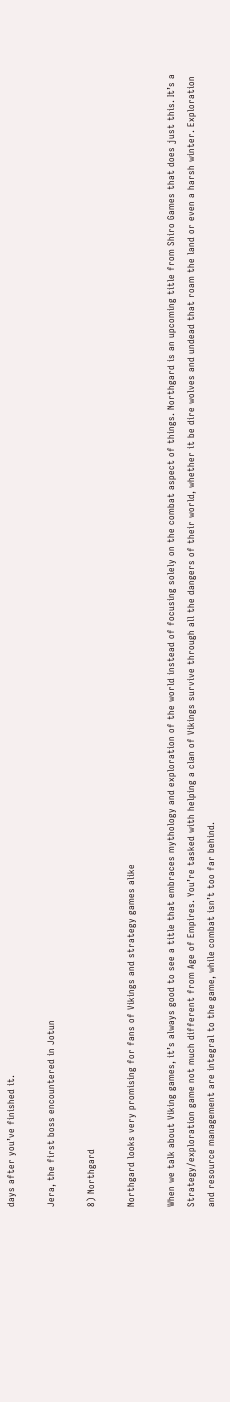days after you’ve finished it.

Jera, the first boss encountered in Jotun

8) Northgard

Northgard looks very promising for fans of Vikings and strategy games alike

When we talk about Viking games, it’s always good to see a title that embraces mythology and exploration of the world instead of focusing solely on the combat aspect of things. Northgard is an upcoming title from Shiro Games that does just this. It’s a Strategy/exploration game not much different from Age of Empires. You’re tasked with helping a clan of Vikings survive through all the dangers of their world, whether it be dire wolves and undead that roam the land or even a harsh winter. Exploration and resource management are integral to the game, while combat isn’t too far behind.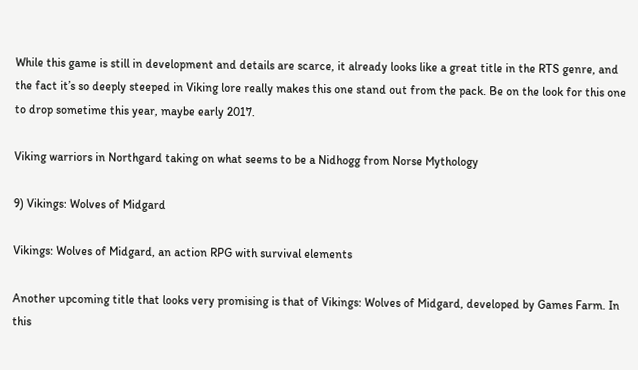While this game is still in development and details are scarce, it already looks like a great title in the RTS genre, and the fact it’s so deeply steeped in Viking lore really makes this one stand out from the pack. Be on the look for this one to drop sometime this year, maybe early 2017.

Viking warriors in Northgard taking on what seems to be a Nidhogg from Norse Mythology

9) Vikings: Wolves of Midgard

Vikings: Wolves of Midgard, an action RPG with survival elements

Another upcoming title that looks very promising is that of Vikings: Wolves of Midgard, developed by Games Farm. In this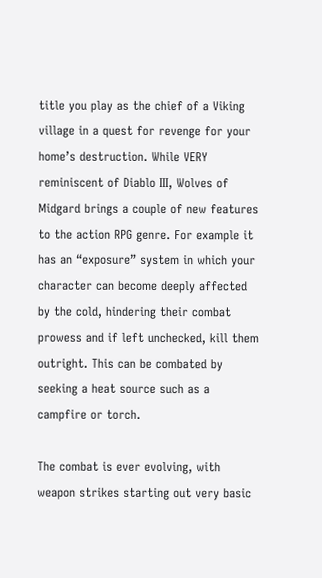title you play as the chief of a Viking village in a quest for revenge for your home’s destruction. While VERY reminiscent of Diablo III, Wolves of Midgard brings a couple of new features to the action RPG genre. For example it has an “exposure” system in which your character can become deeply affected by the cold, hindering their combat prowess and if left unchecked, kill them outright. This can be combated by seeking a heat source such as a campfire or torch.

The combat is ever evolving, with weapon strikes starting out very basic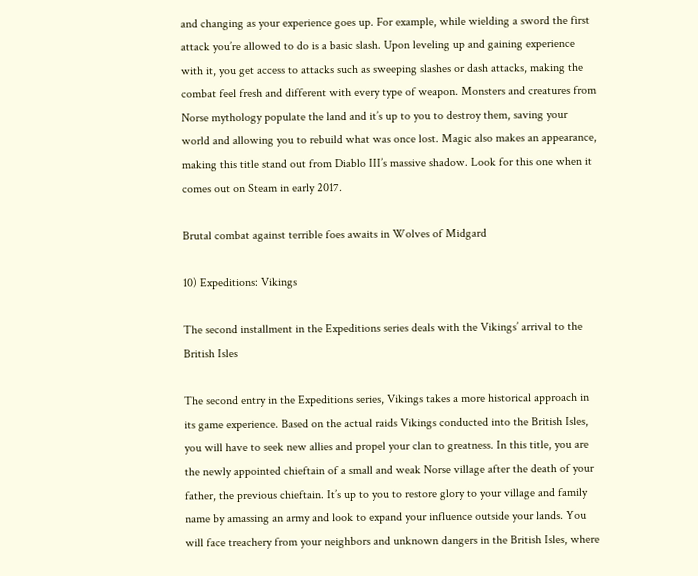and changing as your experience goes up. For example, while wielding a sword the first attack you’re allowed to do is a basic slash. Upon leveling up and gaining experience with it, you get access to attacks such as sweeping slashes or dash attacks, making the combat feel fresh and different with every type of weapon. Monsters and creatures from Norse mythology populate the land and it’s up to you to destroy them, saving your world and allowing you to rebuild what was once lost. Magic also makes an appearance, making this title stand out from Diablo III’s massive shadow. Look for this one when it comes out on Steam in early 2017.

Brutal combat against terrible foes awaits in Wolves of Midgard

10) Expeditions: Vikings

The second installment in the Expeditions series deals with the Vikings’ arrival to the British Isles

The second entry in the Expeditions series, Vikings takes a more historical approach in its game experience. Based on the actual raids Vikings conducted into the British Isles, you will have to seek new allies and propel your clan to greatness. In this title, you are the newly appointed chieftain of a small and weak Norse village after the death of your father, the previous chieftain. It’s up to you to restore glory to your village and family name by amassing an army and look to expand your influence outside your lands. You will face treachery from your neighbors and unknown dangers in the British Isles, where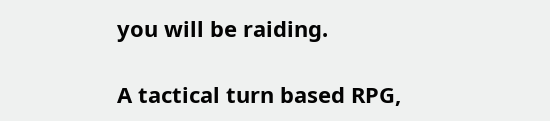you will be raiding.

A tactical turn based RPG,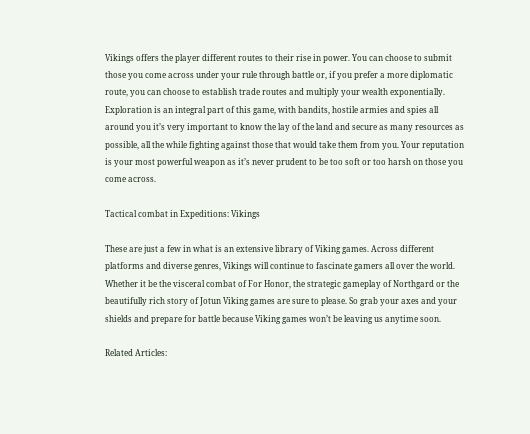Vikings offers the player different routes to their rise in power. You can choose to submit those you come across under your rule through battle or, if you prefer a more diplomatic route, you can choose to establish trade routes and multiply your wealth exponentially. Exploration is an integral part of this game, with bandits, hostile armies and spies all around you it’s very important to know the lay of the land and secure as many resources as possible, all the while fighting against those that would take them from you. Your reputation is your most powerful weapon as it’s never prudent to be too soft or too harsh on those you come across.

Tactical combat in Expeditions: Vikings

These are just a few in what is an extensive library of Viking games. Across different platforms and diverse genres, Vikings will continue to fascinate gamers all over the world. Whether it be the visceral combat of For Honor, the strategic gameplay of Northgard or the beautifully rich story of Jotun Viking games are sure to please. So grab your axes and your shields and prepare for battle because Viking games won’t be leaving us anytime soon.

Related Articles: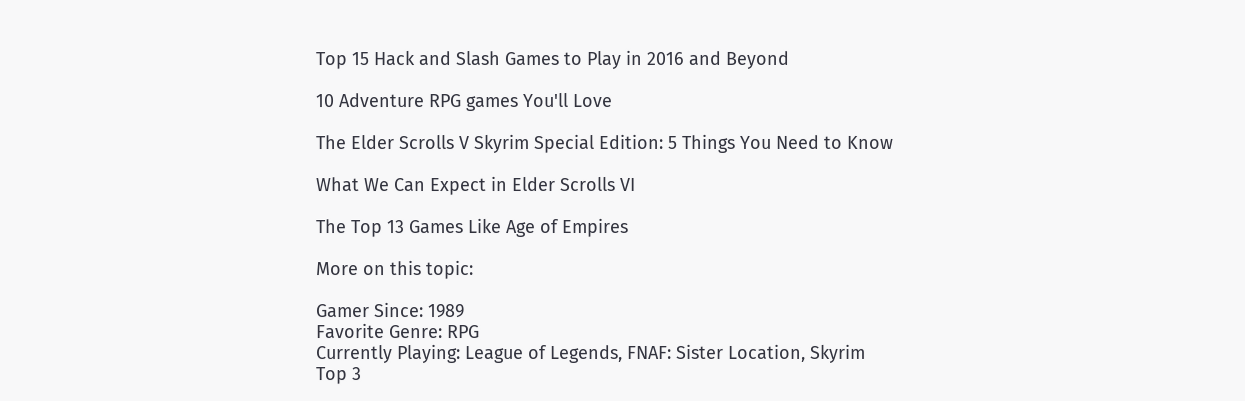Top 15 Hack and Slash Games to Play in 2016 and Beyond

10 Adventure RPG games You'll Love

The Elder Scrolls V Skyrim Special Edition: 5 Things You Need to Know

What We Can Expect in Elder Scrolls VI

The Top 13 Games Like Age of Empires

More on this topic:

Gamer Since: 1989
Favorite Genre: RPG
Currently Playing: League of Legends, FNAF: Sister Location, Skyrim
Top 3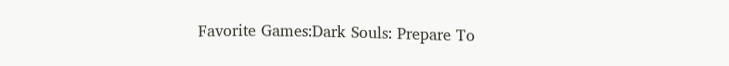Favorite Games:Dark Souls: Prepare To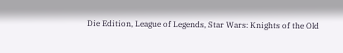Die Edition, League of Legends, Star Wars: Knights of the Old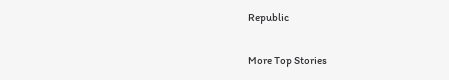Republic

More Top Stories